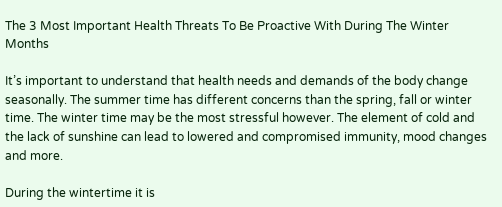The 3 Most Important Health Threats To Be Proactive With During The Winter Months

It’s important to understand that health needs and demands of the body change seasonally. The summer time has different concerns than the spring, fall or winter time. The winter time may be the most stressful however. The element of cold and the lack of sunshine can lead to lowered and compromised immunity, mood changes and more.

During the wintertime it is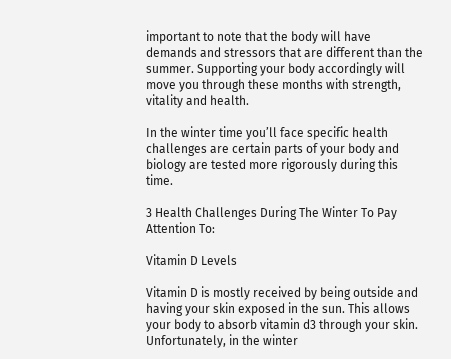important to note that the body will have demands and stressors that are different than the summer. Supporting your body accordingly will move you through these months with strength, vitality and health.

In the winter time you’ll face specific health challenges are certain parts of your body and biology are tested more rigorously during this time.

3 Health Challenges During The Winter To Pay Attention To:

Vitamin D Levels

Vitamin D is mostly received by being outside and having your skin exposed in the sun. This allows your body to absorb vitamin d3 through your skin. Unfortunately, in the winter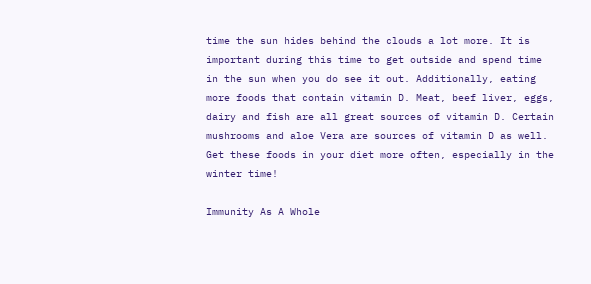time the sun hides behind the clouds a lot more. It is important during this time to get outside and spend time in the sun when you do see it out. Additionally, eating more foods that contain vitamin D. Meat, beef liver, eggs, dairy and fish are all great sources of vitamin D. Certain mushrooms and aloe Vera are sources of vitamin D as well. Get these foods in your diet more often, especially in the winter time!

Immunity As A Whole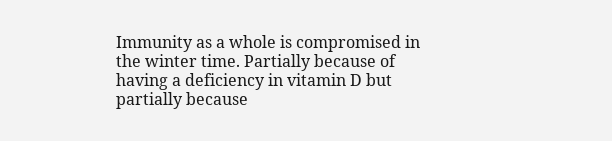Immunity as a whole is compromised in the winter time. Partially because of having a deficiency in vitamin D but partially because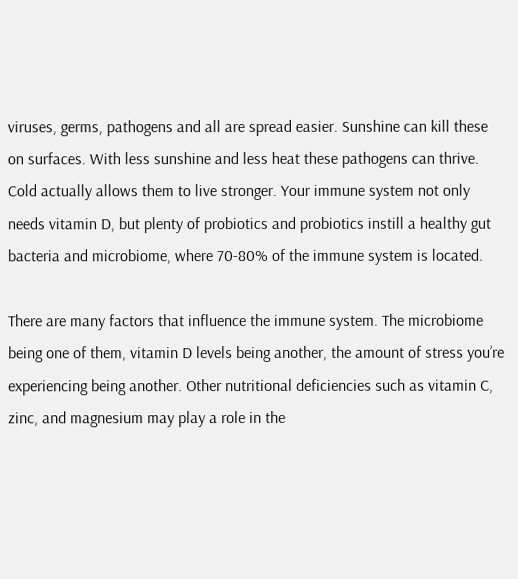viruses, germs, pathogens and all are spread easier. Sunshine can kill these on surfaces. With less sunshine and less heat these pathogens can thrive. Cold actually allows them to live stronger. Your immune system not only needs vitamin D, but plenty of probiotics and probiotics instill a healthy gut bacteria and microbiome, where 70-80% of the immune system is located.

There are many factors that influence the immune system. The microbiome being one of them, vitamin D levels being another, the amount of stress you’re experiencing being another. Other nutritional deficiencies such as vitamin C, zinc, and magnesium may play a role in the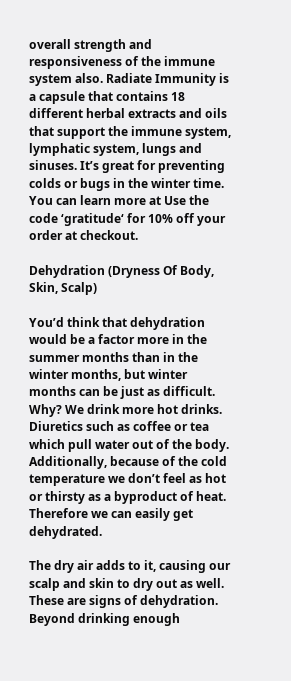overall strength and responsiveness of the immune system also. Radiate Immunity is a capsule that contains 18 different herbal extracts and oils that support the immune system, lymphatic system, lungs and sinuses. It’s great for preventing colds or bugs in the winter time. You can learn more at Use the code ‘gratitude‘ for 10% off your order at checkout.

Dehydration (Dryness Of Body, Skin, Scalp)

You’d think that dehydration would be a factor more in the summer months than in the winter months, but winter months can be just as difficult. Why? We drink more hot drinks. Diuretics such as coffee or tea which pull water out of the body. Additionally, because of the cold temperature we don’t feel as hot or thirsty as a byproduct of heat. Therefore we can easily get dehydrated.

The dry air adds to it, causing our scalp and skin to dry out as well. These are signs of dehydration. Beyond drinking enough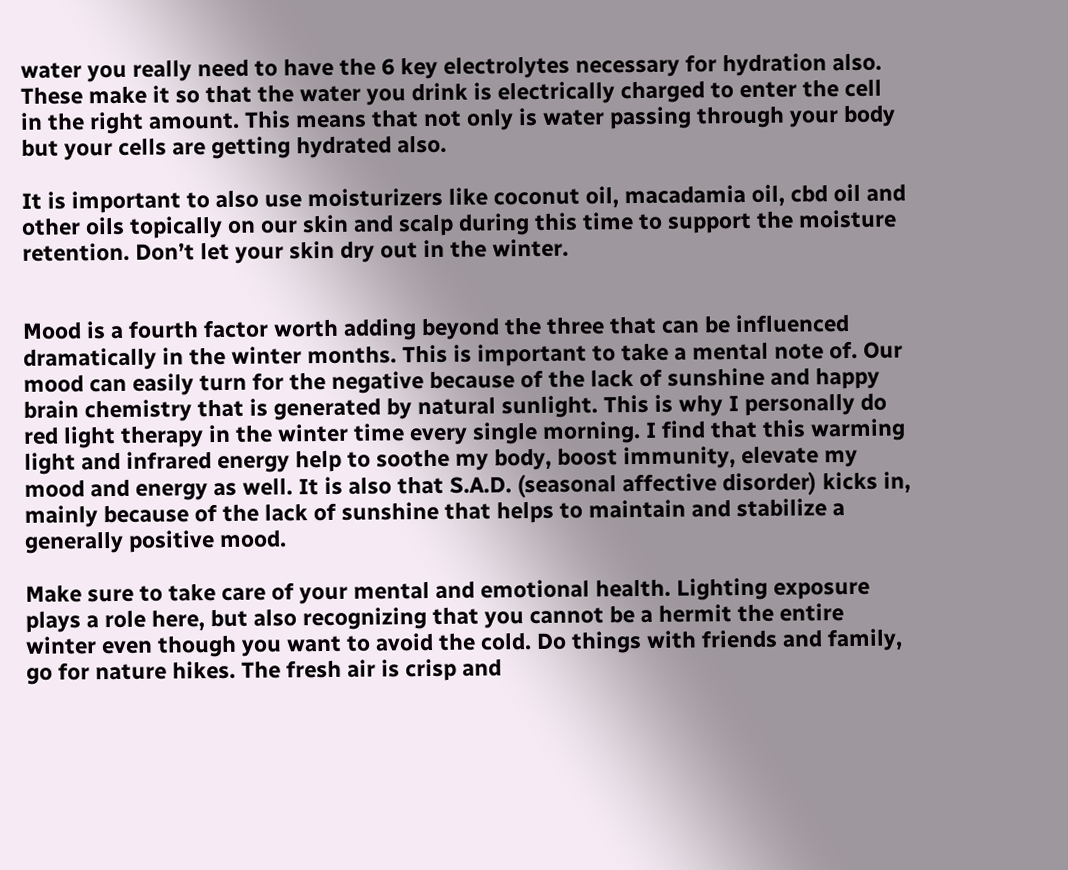water you really need to have the 6 key electrolytes necessary for hydration also. These make it so that the water you drink is electrically charged to enter the cell in the right amount. This means that not only is water passing through your body but your cells are getting hydrated also.

It is important to also use moisturizers like coconut oil, macadamia oil, cbd oil and other oils topically on our skin and scalp during this time to support the moisture retention. Don’t let your skin dry out in the winter.


Mood is a fourth factor worth adding beyond the three that can be influenced dramatically in the winter months. This is important to take a mental note of. Our mood can easily turn for the negative because of the lack of sunshine and happy brain chemistry that is generated by natural sunlight. This is why I personally do red light therapy in the winter time every single morning. I find that this warming light and infrared energy help to soothe my body, boost immunity, elevate my mood and energy as well. It is also that S.A.D. (seasonal affective disorder) kicks in, mainly because of the lack of sunshine that helps to maintain and stabilize a generally positive mood.

Make sure to take care of your mental and emotional health. Lighting exposure plays a role here, but also recognizing that you cannot be a hermit the entire winter even though you want to avoid the cold. Do things with friends and family, go for nature hikes. The fresh air is crisp and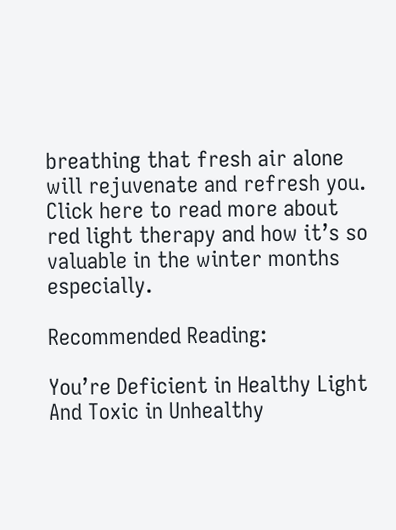breathing that fresh air alone will rejuvenate and refresh you. Click here to read more about red light therapy and how it’s so valuable in the winter months especially.

Recommended Reading:

You’re Deficient in Healthy Light And Toxic in Unhealthy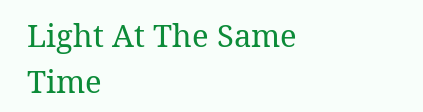Light At The Same Time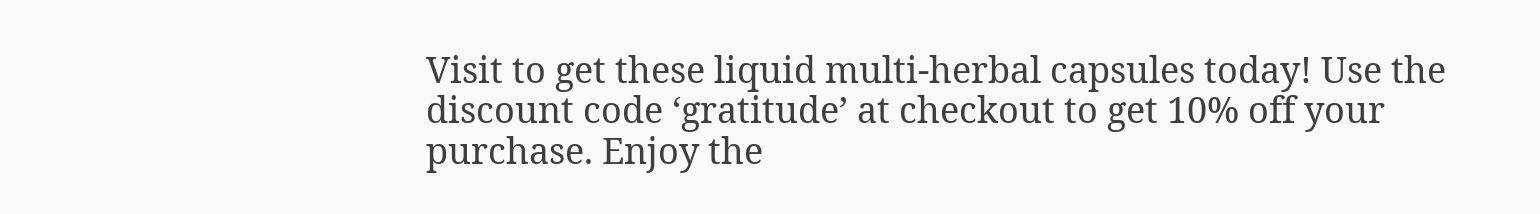Visit to get these liquid multi-herbal capsules today! Use the discount code ‘gratitude’ at checkout to get 10% off your purchase. Enjoy the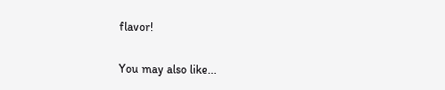flavor!

You may also like...